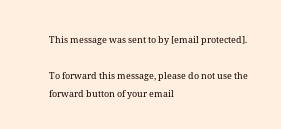This message was sent to by [email protected].

To forward this message, please do not use the forward button of your email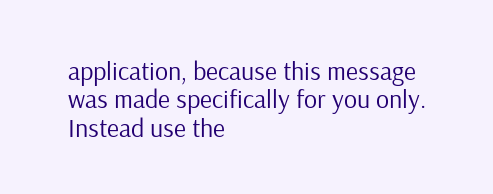application, because this message was made specifically for you only. Instead use the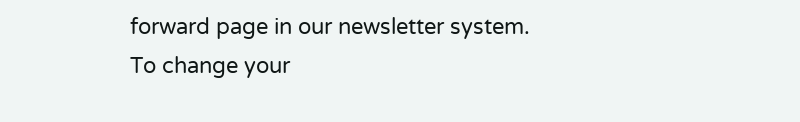forward page in our newsletter system.
To change your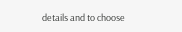details and to choose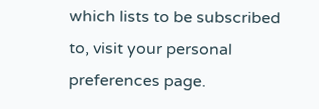which lists to be subscribed to, visit your personal preferences page.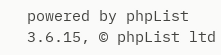powered by phpList 3.6.15, © phpList ltd